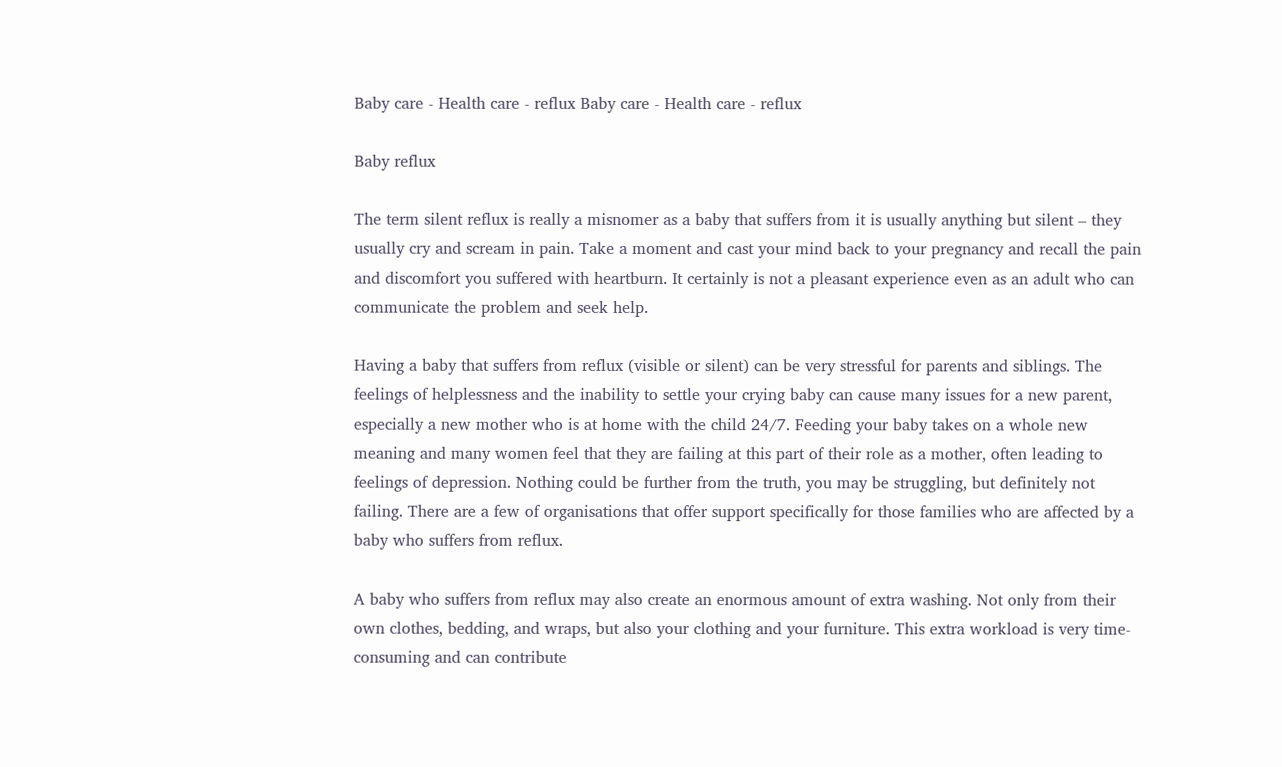Baby care - Health care - reflux Baby care - Health care - reflux

Baby reflux

The term silent reflux is really a misnomer as a baby that suffers from it is usually anything but silent – they usually cry and scream in pain. Take a moment and cast your mind back to your pregnancy and recall the pain and discomfort you suffered with heartburn. It certainly is not a pleasant experience even as an adult who can communicate the problem and seek help.

Having a baby that suffers from reflux (visible or silent) can be very stressful for parents and siblings. The feelings of helplessness and the inability to settle your crying baby can cause many issues for a new parent, especially a new mother who is at home with the child 24/7. Feeding your baby takes on a whole new meaning and many women feel that they are failing at this part of their role as a mother, often leading to feelings of depression. Nothing could be further from the truth, you may be struggling, but definitely not failing. There are a few of organisations that offer support specifically for those families who are affected by a baby who suffers from reflux.

A baby who suffers from reflux may also create an enormous amount of extra washing. Not only from their own clothes, bedding, and wraps, but also your clothing and your furniture. This extra workload is very time-consuming and can contribute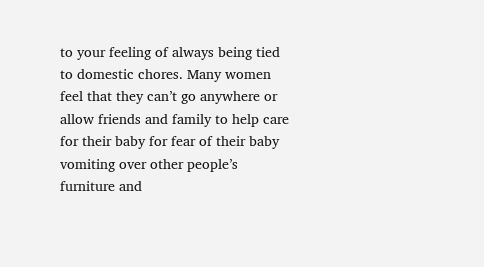to your feeling of always being tied to domestic chores. Many women feel that they can’t go anywhere or allow friends and family to help care for their baby for fear of their baby vomiting over other people’s furniture and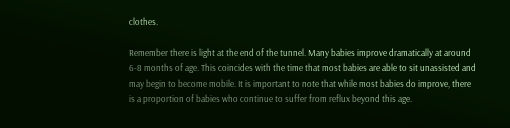clothes.

Remember there is light at the end of the tunnel. Many babies improve dramatically at around 6-8 months of age. This coincides with the time that most babies are able to sit unassisted and may begin to become mobile. It is important to note that while most babies do improve, there is a proportion of babies who continue to suffer from reflux beyond this age.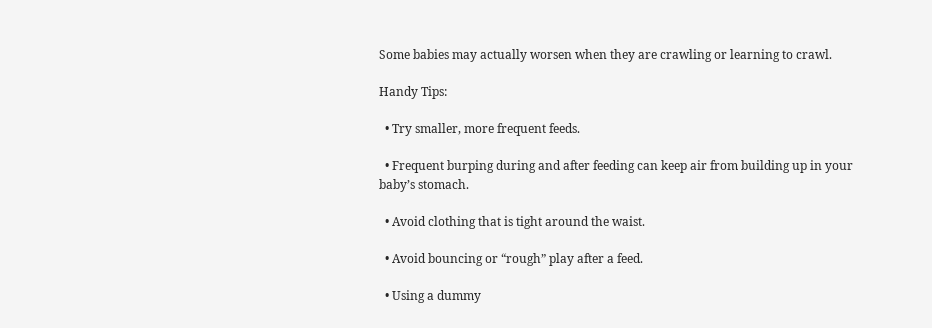Some babies may actually worsen when they are crawling or learning to crawl.

Handy Tips:

  • Try smaller, more frequent feeds.

  • Frequent burping during and after feeding can keep air from building up in your baby’s stomach.

  • Avoid clothing that is tight around the waist.

  • Avoid bouncing or “rough” play after a feed.

  • Using a dummy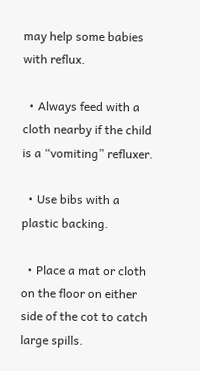may help some babies with reflux.

  • Always feed with a cloth nearby if the child is a “vomiting” refluxer.

  • Use bibs with a plastic backing.

  • Place a mat or cloth on the floor on either side of the cot to catch large spills.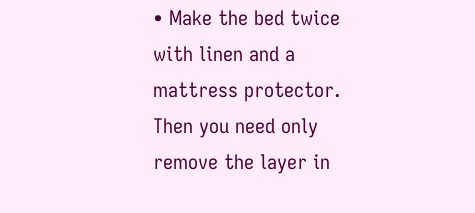• Make the bed twice with linen and a mattress protector. Then you need only remove the layer in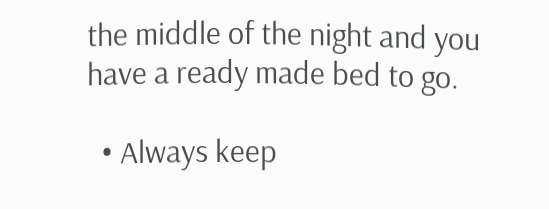the middle of the night and you have a ready made bed to go.

  • Always keep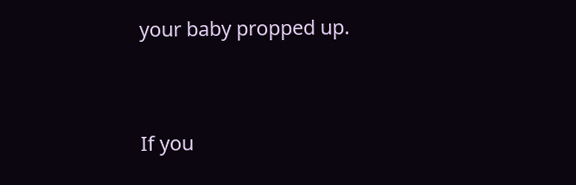your baby propped up.


If you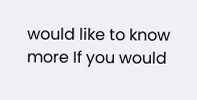would like to know more If you would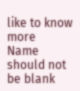like to know more
Name should not be blank